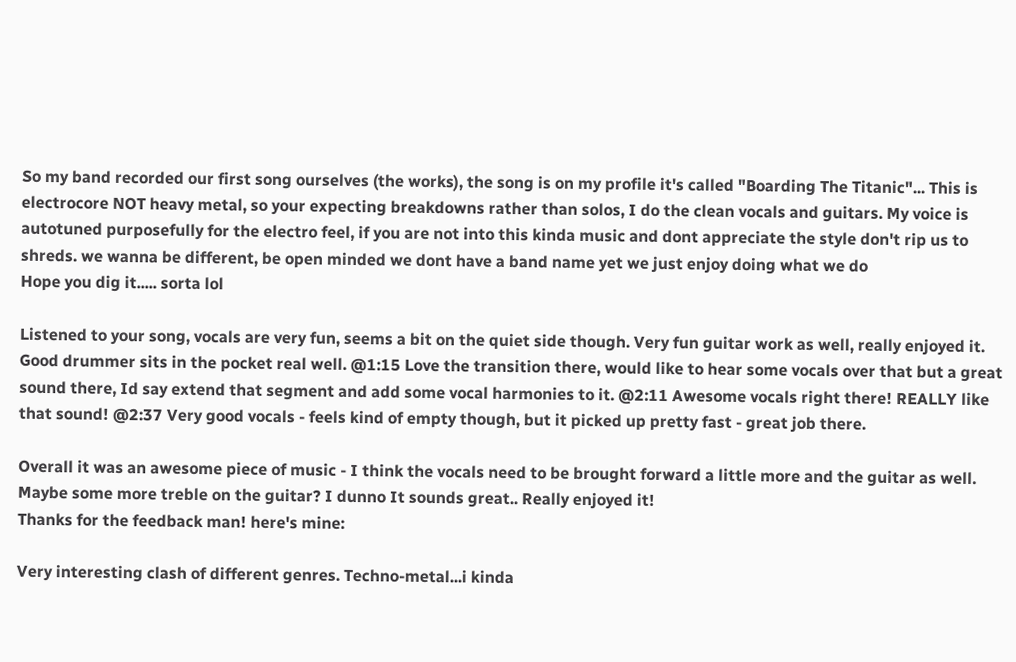So my band recorded our first song ourselves (the works), the song is on my profile it's called "Boarding The Titanic"... This is electrocore NOT heavy metal, so your expecting breakdowns rather than solos, I do the clean vocals and guitars. My voice is autotuned purposefully for the electro feel, if you are not into this kinda music and dont appreciate the style don't rip us to shreds. we wanna be different, be open minded we dont have a band name yet we just enjoy doing what we do
Hope you dig it..... sorta lol

Listened to your song, vocals are very fun, seems a bit on the quiet side though. Very fun guitar work as well, really enjoyed it. Good drummer sits in the pocket real well. @1:15 Love the transition there, would like to hear some vocals over that but a great sound there, Id say extend that segment and add some vocal harmonies to it. @2:11 Awesome vocals right there! REALLY like that sound! @2:37 Very good vocals - feels kind of empty though, but it picked up pretty fast - great job there.

Overall it was an awesome piece of music - I think the vocals need to be brought forward a little more and the guitar as well. Maybe some more treble on the guitar? I dunno It sounds great.. Really enjoyed it!
Thanks for the feedback man! here's mine:

Very interesting clash of different genres. Techno-metal...i kinda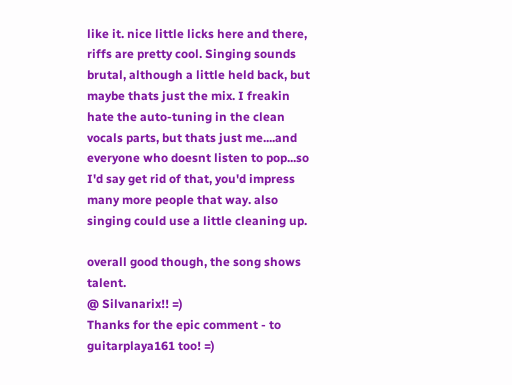like it. nice little licks here and there, riffs are pretty cool. Singing sounds brutal, although a little held back, but maybe thats just the mix. I freakin hate the auto-tuning in the clean vocals parts, but thats just me....and everyone who doesnt listen to pop...so I'd say get rid of that, you'd impress many more people that way. also singing could use a little cleaning up.

overall good though, the song shows talent.
@ Silvanarix!! =)
Thanks for the epic comment - to guitarplaya161 too! =)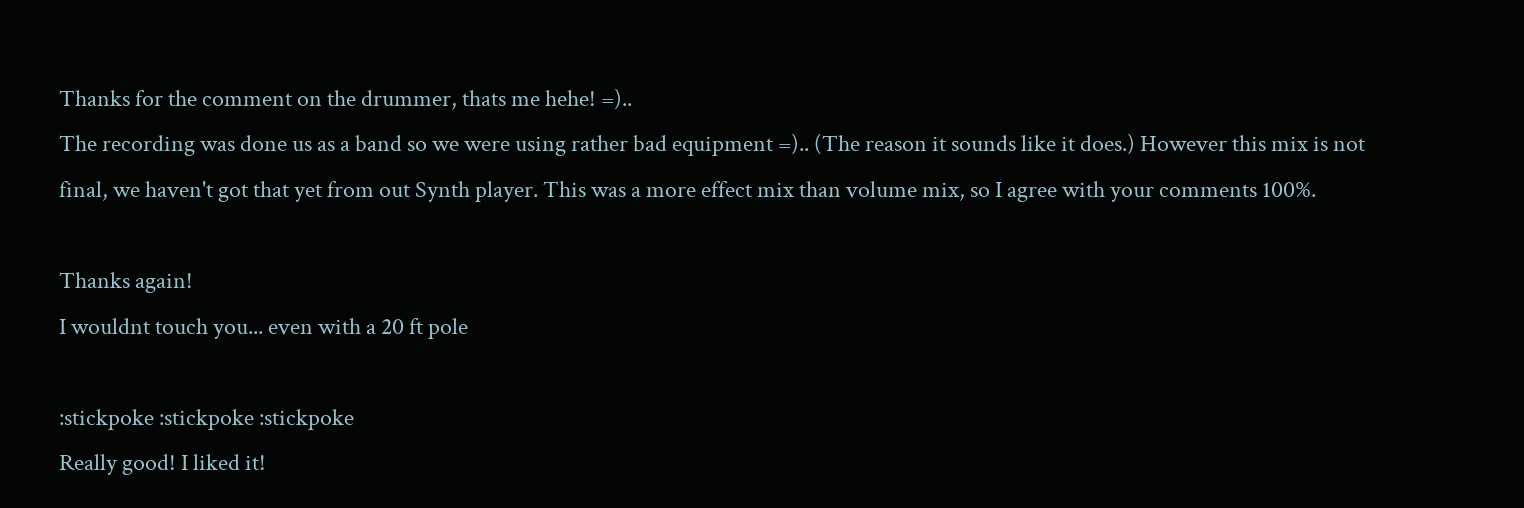Thanks for the comment on the drummer, thats me hehe! =)..
The recording was done us as a band so we were using rather bad equipment =).. (The reason it sounds like it does.) However this mix is not final, we haven't got that yet from out Synth player. This was a more effect mix than volume mix, so I agree with your comments 100%.

Thanks again!
I wouldnt touch you... even with a 20 ft pole

:stickpoke :stickpoke :stickpoke
Really good! I liked it!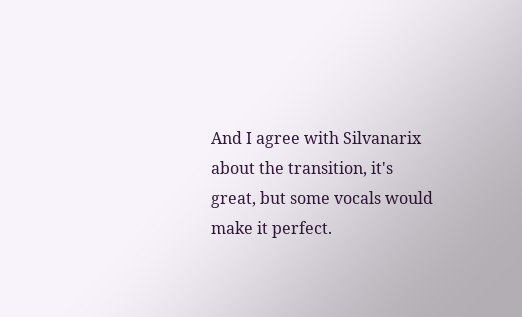And I agree with Silvanarix about the transition, it's great, but some vocals would make it perfect.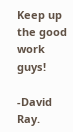Keep up the good work guys!

-David Ray.